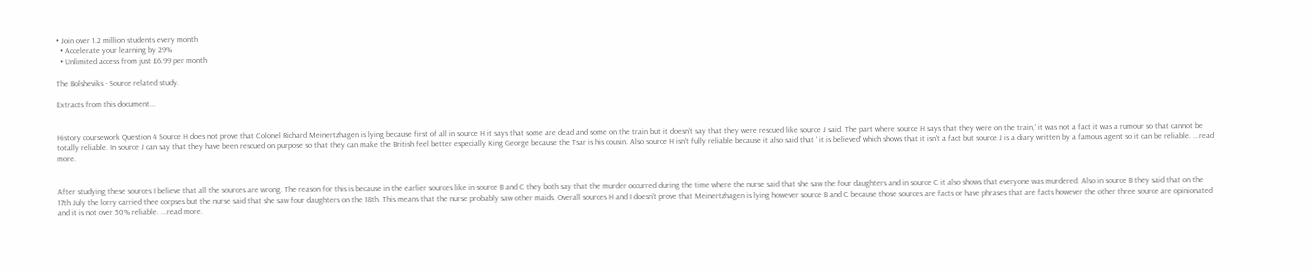• Join over 1.2 million students every month
  • Accelerate your learning by 29%
  • Unlimited access from just £6.99 per month

The Bolsheviks - Source related study.

Extracts from this document...


History coursework Question 4 Source H does not prove that Colonel Richard Meinertzhagen is lying because first of all in source H it says that some are dead and some on the train but it doesn't say that they were rescued like source J said. The part where source H says that they were on the train,' it was not a fact it was a rumour so that cannot be totally reliable. In source J can say that they have been rescued on purpose so that they can make the British feel better especially King George because the Tsar is his cousin. Also source H isn't fully reliable because it also said that ' it is believed' which shows that it isn't a fact but source J is a diary written by a famous agent so it can be reliable. ...read more.


After studying these sources I believe that all the sources are wrong. The reason for this is because in the earlier sources like in source B and C they both say that the murder occurred during the time where the nurse said that she saw the four daughters and in source C it also shows that everyone was murdered. Also in source B they said that on the 17th July the lorry carried thee corpses but the nurse said that she saw four daughters on the 18th. This means that the nurse probably saw other maids. Overall sources H and I doesn't prove that Meinertzhagen is lying however source B and C because those sources are facts or have phrases that are facts however the other three source are opinionated and it is not over 50% reliable. ...read more.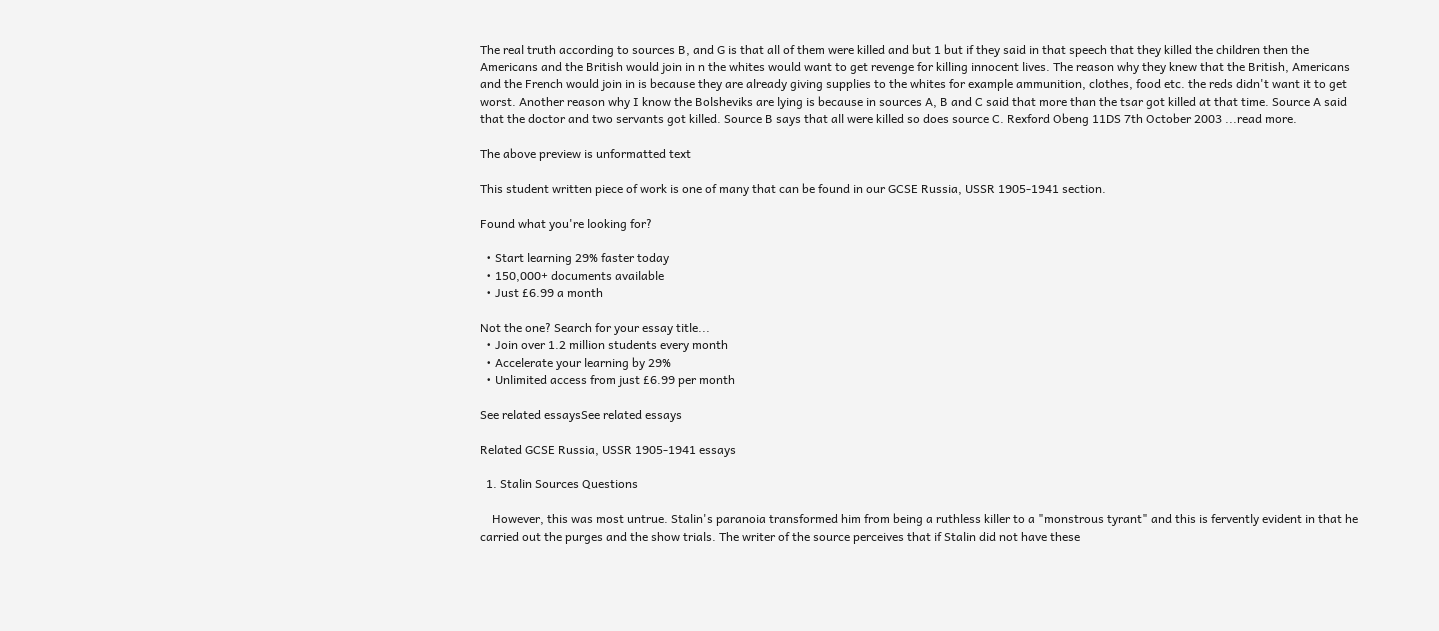The real truth according to sources B, and G is that all of them were killed and but 1 but if they said in that speech that they killed the children then the Americans and the British would join in n the whites would want to get revenge for killing innocent lives. The reason why they knew that the British, Americans and the French would join in is because they are already giving supplies to the whites for example ammunition, clothes, food etc. the reds didn't want it to get worst. Another reason why I know the Bolsheviks are lying is because in sources A, B and C said that more than the tsar got killed at that time. Source A said that the doctor and two servants got killed. Source B says that all were killed so does source C. Rexford Obeng 11DS 7th October 2003 ...read more.

The above preview is unformatted text

This student written piece of work is one of many that can be found in our GCSE Russia, USSR 1905-1941 section.

Found what you're looking for?

  • Start learning 29% faster today
  • 150,000+ documents available
  • Just £6.99 a month

Not the one? Search for your essay title...
  • Join over 1.2 million students every month
  • Accelerate your learning by 29%
  • Unlimited access from just £6.99 per month

See related essaysSee related essays

Related GCSE Russia, USSR 1905-1941 essays

  1. Stalin Sources Questions

    However, this was most untrue. Stalin's paranoia transformed him from being a ruthless killer to a "monstrous tyrant" and this is fervently evident in that he carried out the purges and the show trials. The writer of the source perceives that if Stalin did not have these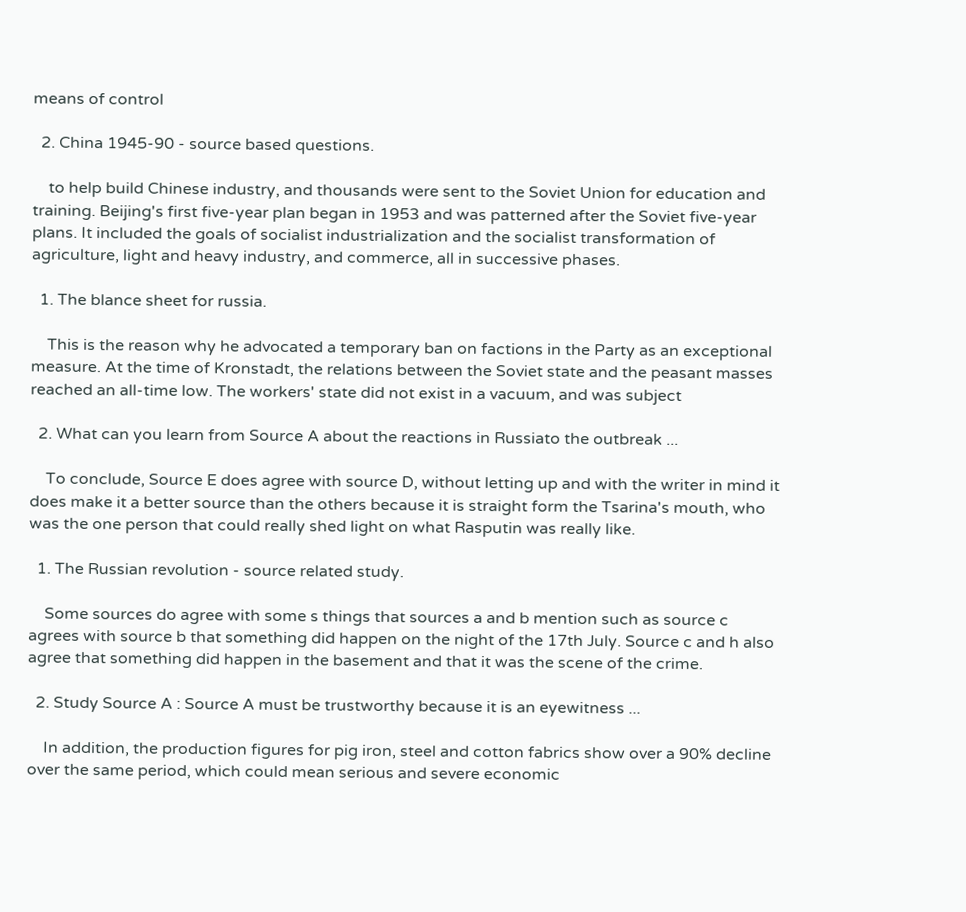means of control

  2. China 1945-90 - source based questions.

    to help build Chinese industry, and thousands were sent to the Soviet Union for education and training. Beijing's first five-year plan began in 1953 and was patterned after the Soviet five-year plans. It included the goals of socialist industrialization and the socialist transformation of agriculture, light and heavy industry, and commerce, all in successive phases.

  1. The blance sheet for russia.

    This is the reason why he advocated a temporary ban on factions in the Party as an exceptional measure. At the time of Kronstadt, the relations between the Soviet state and the peasant masses reached an all-time low. The workers' state did not exist in a vacuum, and was subject

  2. What can you learn from Source A about the reactions in Russiato the outbreak ...

    To conclude, Source E does agree with source D, without letting up and with the writer in mind it does make it a better source than the others because it is straight form the Tsarina's mouth, who was the one person that could really shed light on what Rasputin was really like.

  1. The Russian revolution - source related study.

    Some sources do agree with some s things that sources a and b mention such as source c agrees with source b that something did happen on the night of the 17th July. Source c and h also agree that something did happen in the basement and that it was the scene of the crime.

  2. Study Source A : Source A must be trustworthy because it is an eyewitness ...

    In addition, the production figures for pig iron, steel and cotton fabrics show over a 90% decline over the same period, which could mean serious and severe economic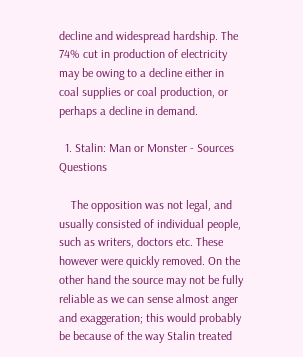decline and widespread hardship. The 74% cut in production of electricity may be owing to a decline either in coal supplies or coal production, or perhaps a decline in demand.

  1. Stalin: Man or Monster - Sources Questions

    The opposition was not legal, and usually consisted of individual people, such as writers, doctors etc. These however were quickly removed. On the other hand the source may not be fully reliable as we can sense almost anger and exaggeration; this would probably be because of the way Stalin treated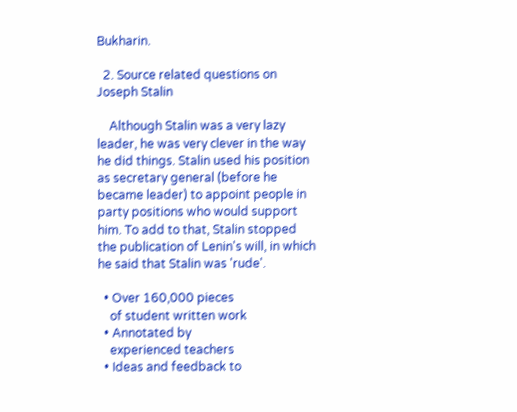Bukharin.

  2. Source related questions on Joseph Stalin

    Although Stalin was a very lazy leader, he was very clever in the way he did things. Stalin used his position as secretary general (before he became leader) to appoint people in party positions who would support him. To add to that, Stalin stopped the publication of Lenin's will, in which he said that Stalin was 'rude'.

  • Over 160,000 pieces
    of student written work
  • Annotated by
    experienced teachers
  • Ideas and feedback to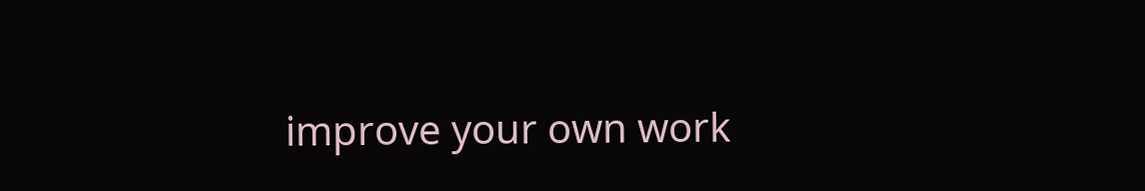improve your own work